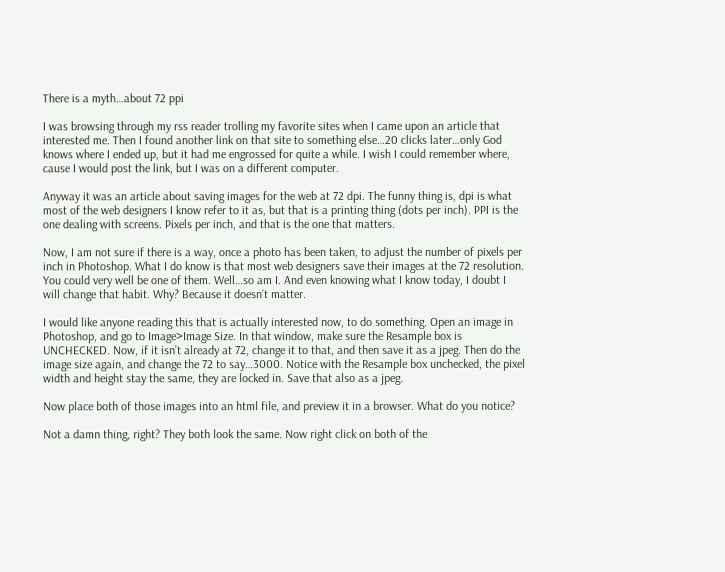There is a myth…about 72 ppi

I was browsing through my rss reader trolling my favorite sites when I came upon an article that interested me. Then I found another link on that site to something else…20 clicks later…only God knows where I ended up, but it had me engrossed for quite a while. I wish I could remember where, cause I would post the link, but I was on a different computer.

Anyway it was an article about saving images for the web at 72 dpi. The funny thing is, dpi is what most of the web designers I know refer to it as, but that is a printing thing (dots per inch). PPI is the one dealing with screens. Pixels per inch, and that is the one that matters.

Now, I am not sure if there is a way, once a photo has been taken, to adjust the number of pixels per inch in Photoshop. What I do know is that most web designers save their images at the 72 resolution. You could very well be one of them. Well…so am I. And even knowing what I know today, I doubt I will change that habit. Why? Because it doesn’t matter.

I would like anyone reading this that is actually interested now, to do something. Open an image in Photoshop, and go to Image>Image Size. In that window, make sure the Resample box is UNCHECKED. Now, if it isn’t already at 72, change it to that, and then save it as a jpeg. Then do the image size again, and change the 72 to say…3000. Notice with the Resample box unchecked, the pixel width and height stay the same, they are locked in. Save that also as a jpeg.

Now place both of those images into an html file, and preview it in a browser. What do you notice?

Not a damn thing, right? They both look the same. Now right click on both of the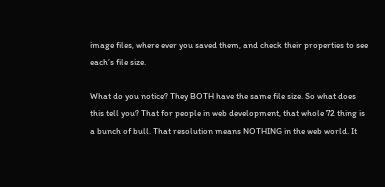image files, where ever you saved them, and check their properties to see each’s file size.

What do you notice? They BOTH have the same file size. So what does this tell you? That for people in web development, that whole 72 thing is a bunch of bull. That resolution means NOTHING in the web world. It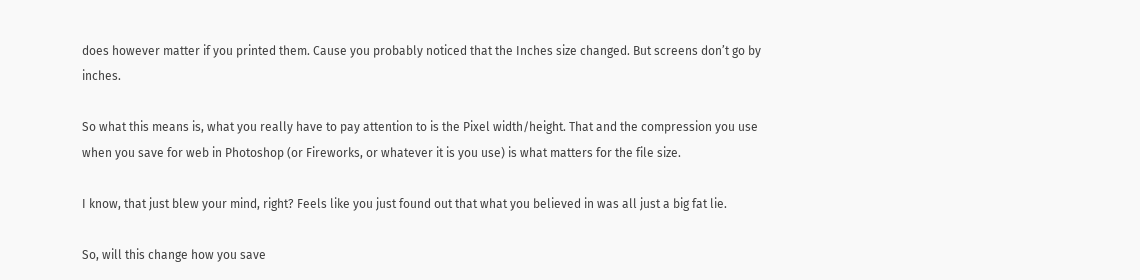does however matter if you printed them. Cause you probably noticed that the Inches size changed. But screens don’t go by inches.

So what this means is, what you really have to pay attention to is the Pixel width/height. That and the compression you use when you save for web in Photoshop (or Fireworks, or whatever it is you use) is what matters for the file size.

I know, that just blew your mind, right? Feels like you just found out that what you believed in was all just a big fat lie.

So, will this change how you save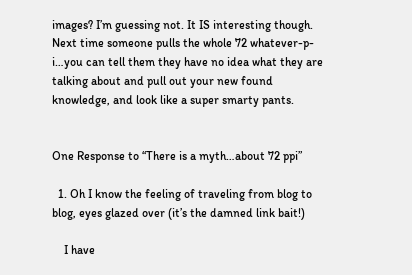images? I’m guessing not. It IS interesting though. Next time someone pulls the whole 72 whatever-p-i…you can tell them they have no idea what they are talking about and pull out your new found knowledge, and look like a super smarty pants.


One Response to “There is a myth…about 72 ppi”

  1. Oh I know the feeling of traveling from blog to blog, eyes glazed over (it’s the damned link bait!)

    I have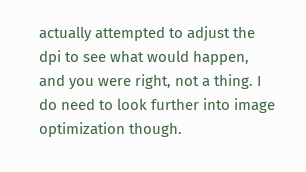actually attempted to adjust the dpi to see what would happen, and you were right, not a thing. I do need to look further into image optimization though.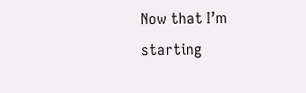Now that I’m starting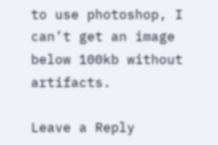to use photoshop, I can’t get an image below 100kb without artifacts.

Leave a Reply